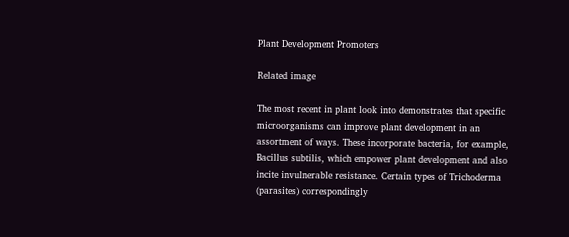Plant Development Promoters

Related image

The most recent in plant look into demonstrates that specific microorganisms can improve plant development in an assortment of ways. These incorporate bacteria, for example, Bacillus subtilis, which empower plant development and also incite invulnerable resistance. Certain types of Trichoderma (parasites) correspondingly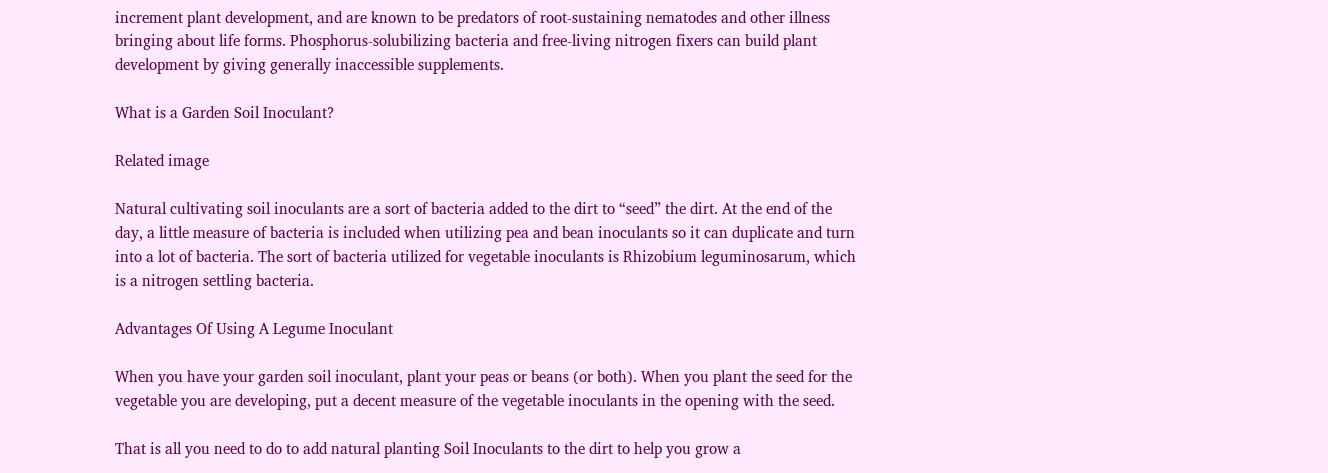increment plant development, and are known to be predators of root-sustaining nematodes and other illness bringing about life forms. Phosphorus-solubilizing bacteria and free-living nitrogen fixers can build plant development by giving generally inaccessible supplements.

What is a Garden Soil Inoculant?

Related image

Natural cultivating soil inoculants are a sort of bacteria added to the dirt to “seed” the dirt. At the end of the day, a little measure of bacteria is included when utilizing pea and bean inoculants so it can duplicate and turn into a lot of bacteria. The sort of bacteria utilized for vegetable inoculants is Rhizobium leguminosarum, which is a nitrogen settling bacteria.

Advantages Of Using A Legume Inoculant

When you have your garden soil inoculant, plant your peas or beans (or both). When you plant the seed for the vegetable you are developing, put a decent measure of the vegetable inoculants in the opening with the seed.

That is all you need to do to add natural planting Soil Inoculants to the dirt to help you grow a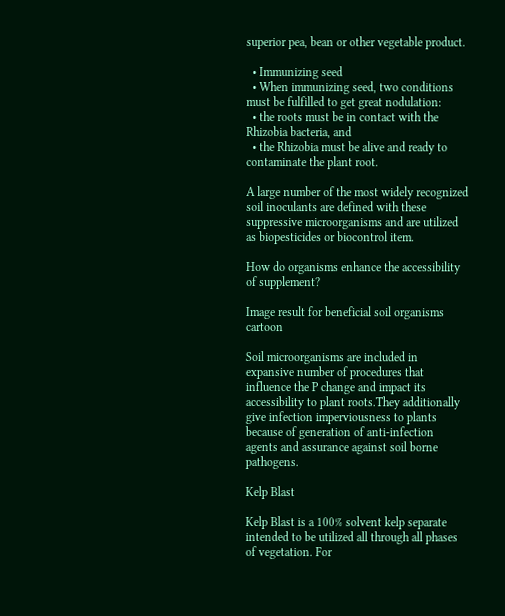superior pea, bean or other vegetable product.

  • Immunizing seed
  • When immunizing seed, two conditions must be fulfilled to get great nodulation:
  • the roots must be in contact with the Rhizobia bacteria, and
  • the Rhizobia must be alive and ready to contaminate the plant root.

A large number of the most widely recognized soil inoculants are defined with these suppressive microorganisms and are utilized as biopesticides or biocontrol item.

How do organisms enhance the accessibility of supplement?

Image result for beneficial soil organisms cartoon

Soil microorganisms are included in expansive number of procedures that influence the P change and impact its accessibility to plant roots.They additionally give infection imperviousness to plants because of generation of anti-infection agents and assurance against soil borne pathogens.

Kelp Blast

Kelp Blast is a 100% solvent kelp separate intended to be utilized all through all phases of vegetation. For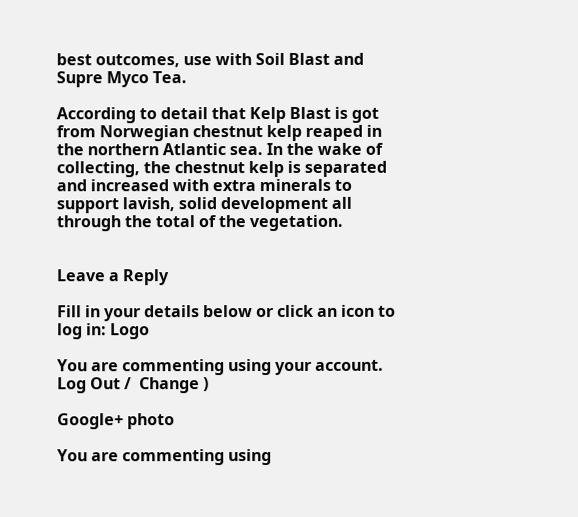best outcomes, use with Soil Blast and Supre Myco Tea.

According to detail that Kelp Blast is got from Norwegian chestnut kelp reaped in the northern Atlantic sea. In the wake of collecting, the chestnut kelp is separated and increased with extra minerals to support lavish, solid development all through the total of the vegetation.


Leave a Reply

Fill in your details below or click an icon to log in: Logo

You are commenting using your account. Log Out /  Change )

Google+ photo

You are commenting using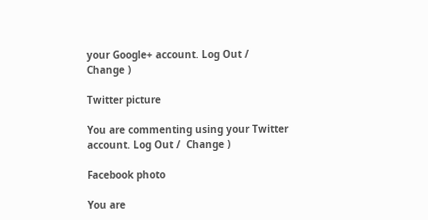your Google+ account. Log Out /  Change )

Twitter picture

You are commenting using your Twitter account. Log Out /  Change )

Facebook photo

You are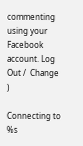commenting using your Facebook account. Log Out /  Change )

Connecting to %s